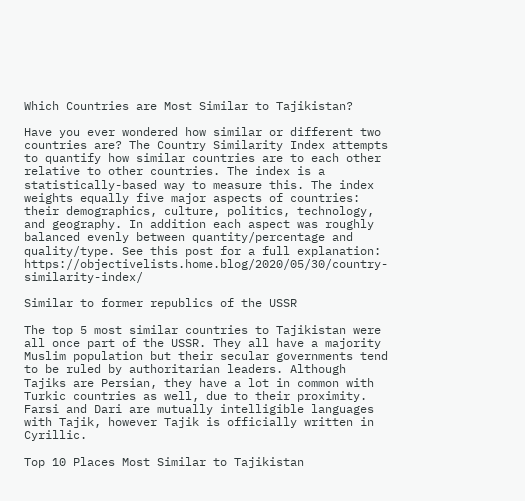Which Countries are Most Similar to Tajikistan?

Have you ever wondered how similar or different two countries are? The Country Similarity Index attempts to quantify how similar countries are to each other relative to other countries. The index is a statistically-based way to measure this. The index weights equally five major aspects of countries: their demographics, culture, politics, technology, and geography. In addition each aspect was roughly balanced evenly between quantity/percentage and quality/type. See this post for a full explanation: https://objectivelists.home.blog/2020/05/30/country-similarity-index/

Similar to former republics of the USSR

The top 5 most similar countries to Tajikistan were all once part of the USSR. They all have a majority Muslim population but their secular governments tend to be ruled by authoritarian leaders. Although Tajiks are Persian, they have a lot in common with Turkic countries as well, due to their proximity. Farsi and Dari are mutually intelligible languages with Tajik, however Tajik is officially written in Cyrillic.

Top 10 Places Most Similar to Tajikistan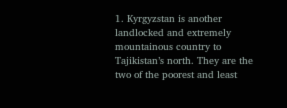1. Kyrgyzstan is another landlocked and extremely mountainous country to Tajikistan’s north. They are the two of the poorest and least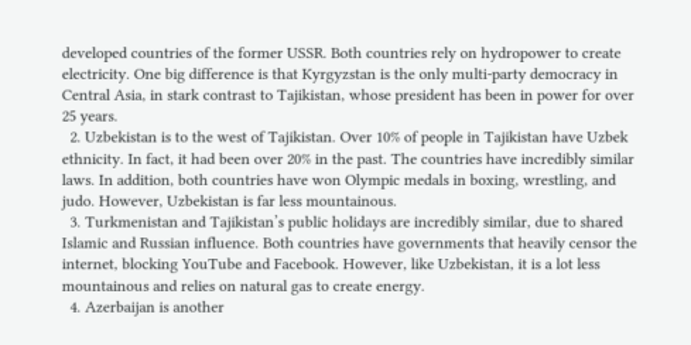developed countries of the former USSR. Both countries rely on hydropower to create electricity. One big difference is that Kyrgyzstan is the only multi-party democracy in Central Asia, in stark contrast to Tajikistan, whose president has been in power for over 25 years.
  2. Uzbekistan is to the west of Tajikistan. Over 10% of people in Tajikistan have Uzbek ethnicity. In fact, it had been over 20% in the past. The countries have incredibly similar laws. In addition, both countries have won Olympic medals in boxing, wrestling, and judo. However, Uzbekistan is far less mountainous.
  3. Turkmenistan and Tajikistan’s public holidays are incredibly similar, due to shared Islamic and Russian influence. Both countries have governments that heavily censor the internet, blocking YouTube and Facebook. However, like Uzbekistan, it is a lot less mountainous and relies on natural gas to create energy.
  4. Azerbaijan is another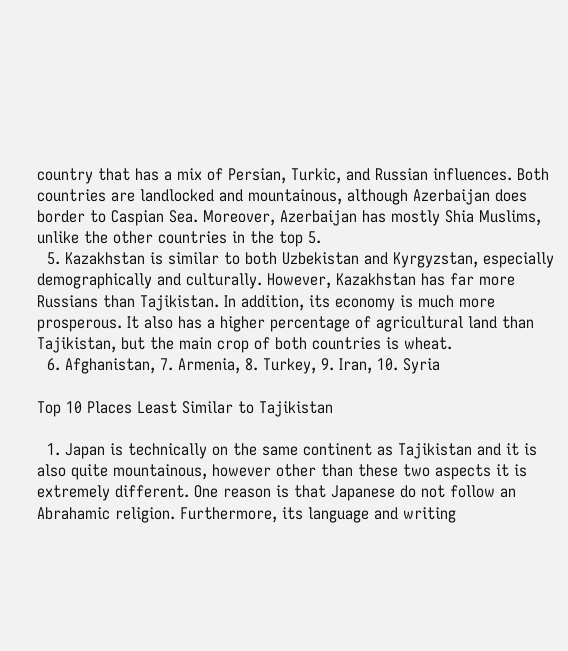country that has a mix of Persian, Turkic, and Russian influences. Both countries are landlocked and mountainous, although Azerbaijan does border to Caspian Sea. Moreover, Azerbaijan has mostly Shia Muslims, unlike the other countries in the top 5.
  5. Kazakhstan is similar to both Uzbekistan and Kyrgyzstan, especially demographically and culturally. However, Kazakhstan has far more Russians than Tajikistan. In addition, its economy is much more prosperous. It also has a higher percentage of agricultural land than Tajikistan, but the main crop of both countries is wheat.
  6. Afghanistan, 7. Armenia, 8. Turkey, 9. Iran, 10. Syria

Top 10 Places Least Similar to Tajikistan

  1. Japan is technically on the same continent as Tajikistan and it is also quite mountainous, however other than these two aspects it is extremely different. One reason is that Japanese do not follow an Abrahamic religion. Furthermore, its language and writing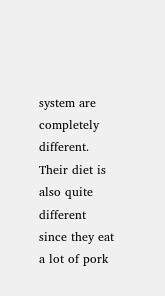system are completely different. Their diet is also quite different since they eat a lot of pork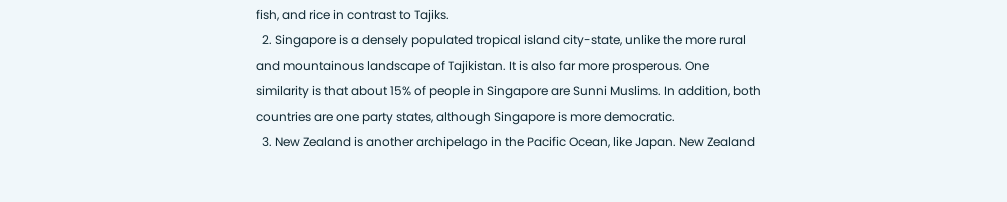fish, and rice in contrast to Tajiks.
  2. Singapore is a densely populated tropical island city-state, unlike the more rural and mountainous landscape of Tajikistan. It is also far more prosperous. One similarity is that about 15% of people in Singapore are Sunni Muslims. In addition, both countries are one party states, although Singapore is more democratic.
  3. New Zealand is another archipelago in the Pacific Ocean, like Japan. New Zealand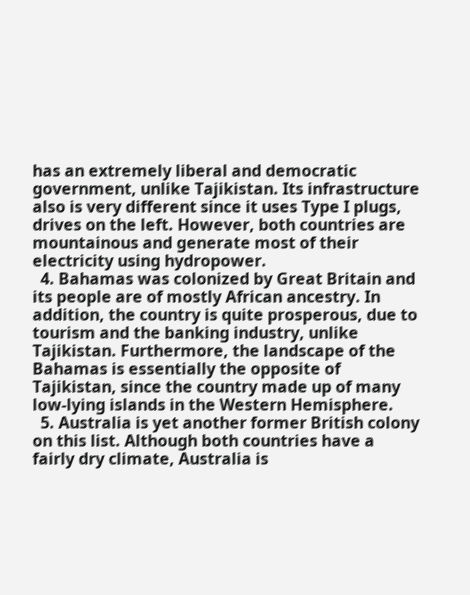has an extremely liberal and democratic government, unlike Tajikistan. Its infrastructure also is very different since it uses Type I plugs, drives on the left. However, both countries are mountainous and generate most of their electricity using hydropower.
  4. Bahamas was colonized by Great Britain and its people are of mostly African ancestry. In addition, the country is quite prosperous, due to tourism and the banking industry, unlike Tajikistan. Furthermore, the landscape of the Bahamas is essentially the opposite of Tajikistan, since the country made up of many low-lying islands in the Western Hemisphere.
  5. Australia is yet another former British colony on this list. Although both countries have a fairly dry climate, Australia is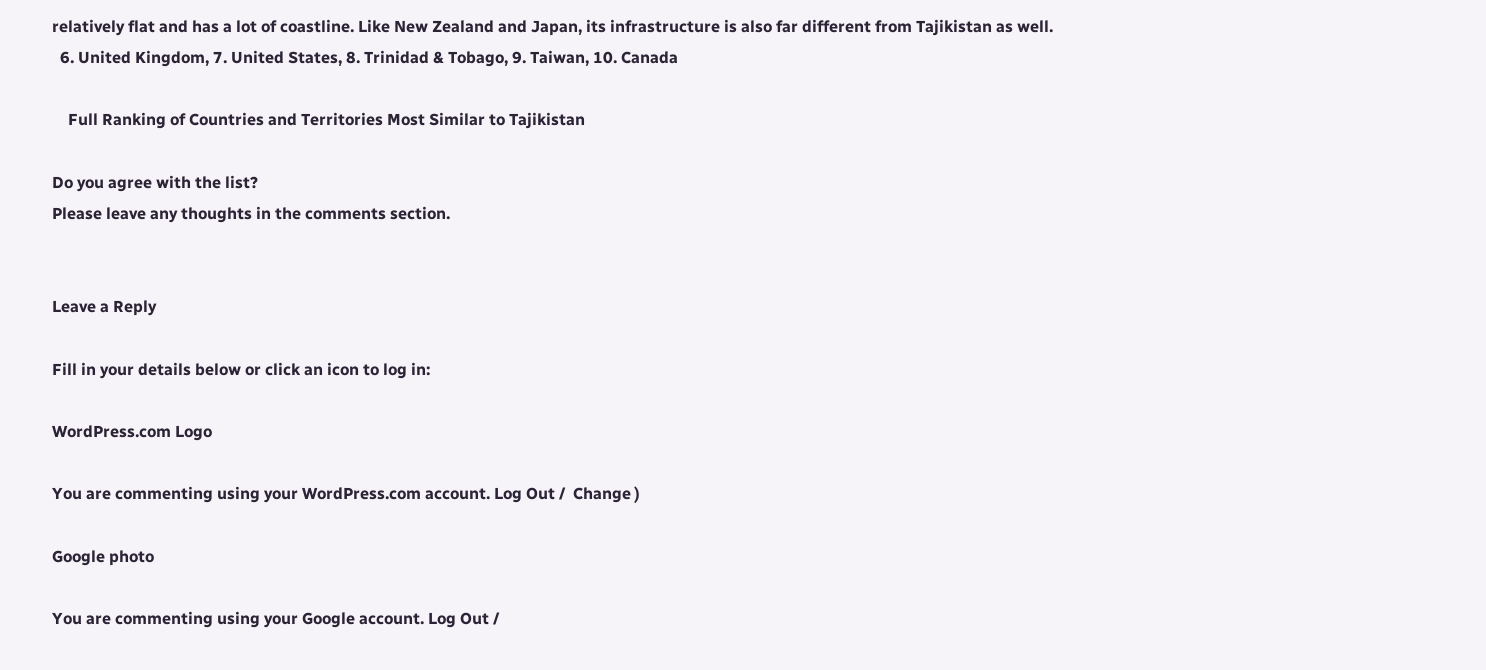relatively flat and has a lot of coastline. Like New Zealand and Japan, its infrastructure is also far different from Tajikistan as well.
  6. United Kingdom, 7. United States, 8. Trinidad & Tobago, 9. Taiwan, 10. Canada

    Full Ranking of Countries and Territories Most Similar to Tajikistan

Do you agree with the list?
Please leave any thoughts in the comments section.


Leave a Reply

Fill in your details below or click an icon to log in:

WordPress.com Logo

You are commenting using your WordPress.com account. Log Out /  Change )

Google photo

You are commenting using your Google account. Log Out /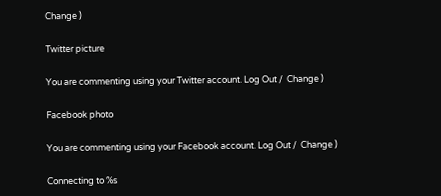Change )

Twitter picture

You are commenting using your Twitter account. Log Out /  Change )

Facebook photo

You are commenting using your Facebook account. Log Out /  Change )

Connecting to %s